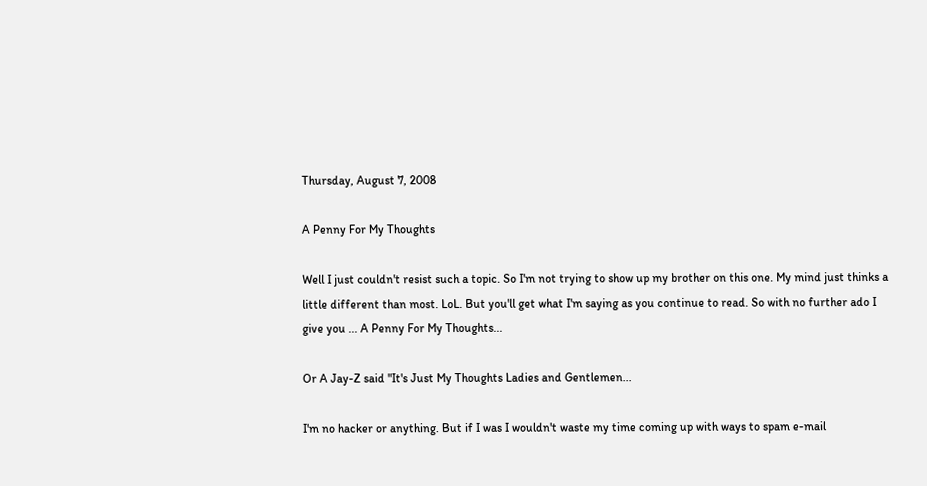Thursday, August 7, 2008

A Penny For My Thoughts

Well I just couldn't resist such a topic. So I'm not trying to show up my brother on this one. My mind just thinks a little different than most. LoL. But you'll get what I'm saying as you continue to read. So with no further ado I give you ... A Penny For My Thoughts...

Or A Jay-Z said "It's Just My Thoughts Ladies and Gentlemen...

I'm no hacker or anything. But if I was I wouldn't waste my time coming up with ways to spam e-mail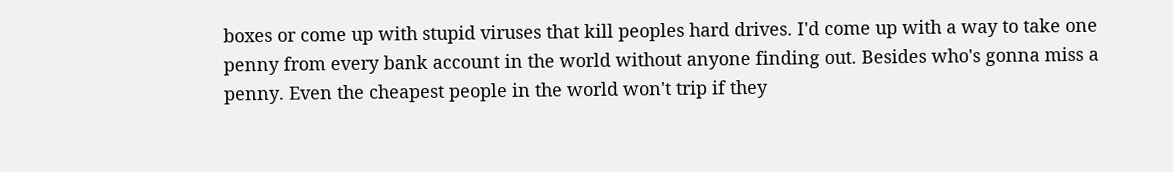boxes or come up with stupid viruses that kill peoples hard drives. I'd come up with a way to take one penny from every bank account in the world without anyone finding out. Besides who's gonna miss a penny. Even the cheapest people in the world won't trip if they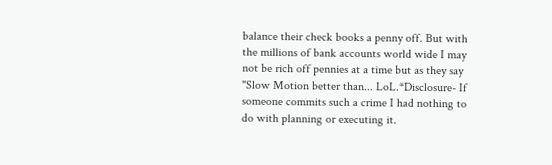balance their check books a penny off. But with the millions of bank accounts world wide I may not be rich off pennies at a time but as they say "Slow Motion better than... LoL.*Disclosure- If someone commits such a crime I had nothing to do with planning or executing it.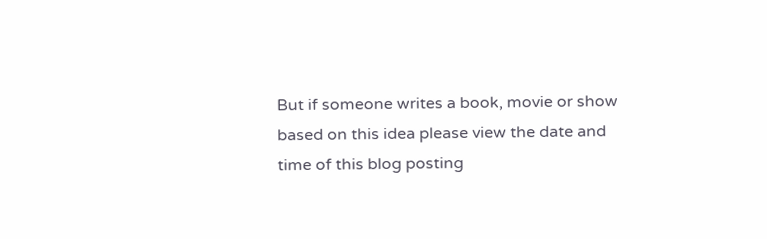But if someone writes a book, movie or show based on this idea please view the date and time of this blog posting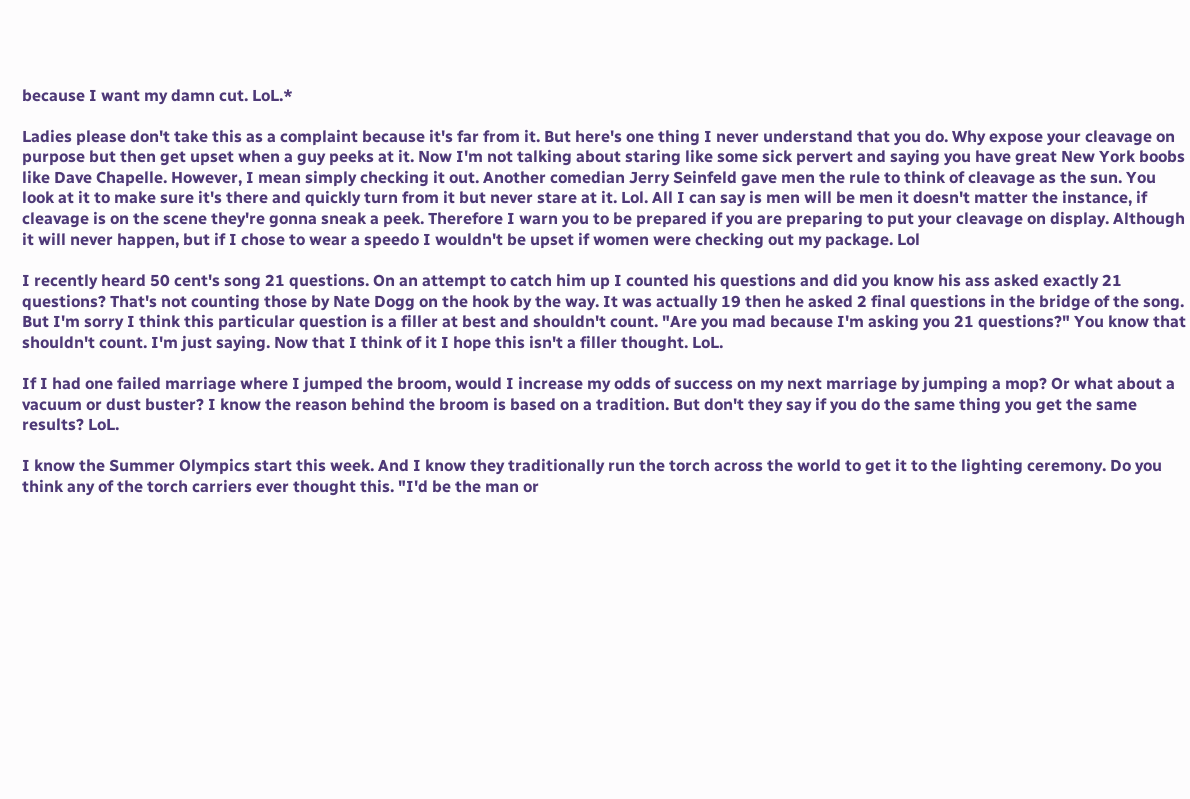because I want my damn cut. LoL.*

Ladies please don't take this as a complaint because it's far from it. But here's one thing I never understand that you do. Why expose your cleavage on purpose but then get upset when a guy peeks at it. Now I'm not talking about staring like some sick pervert and saying you have great New York boobs like Dave Chapelle. However, I mean simply checking it out. Another comedian Jerry Seinfeld gave men the rule to think of cleavage as the sun. You look at it to make sure it's there and quickly turn from it but never stare at it. Lol. All I can say is men will be men it doesn't matter the instance, if cleavage is on the scene they're gonna sneak a peek. Therefore I warn you to be prepared if you are preparing to put your cleavage on display. Although it will never happen, but if I chose to wear a speedo I wouldn't be upset if women were checking out my package. Lol

I recently heard 50 cent's song 21 questions. On an attempt to catch him up I counted his questions and did you know his ass asked exactly 21 questions? That's not counting those by Nate Dogg on the hook by the way. It was actually 19 then he asked 2 final questions in the bridge of the song. But I'm sorry I think this particular question is a filler at best and shouldn't count. "Are you mad because I'm asking you 21 questions?" You know that shouldn't count. I'm just saying. Now that I think of it I hope this isn't a filler thought. LoL.

If I had one failed marriage where I jumped the broom, would I increase my odds of success on my next marriage by jumping a mop? Or what about a vacuum or dust buster? I know the reason behind the broom is based on a tradition. But don't they say if you do the same thing you get the same results? LoL.

I know the Summer Olympics start this week. And I know they traditionally run the torch across the world to get it to the lighting ceremony. Do you think any of the torch carriers ever thought this. "I'd be the man or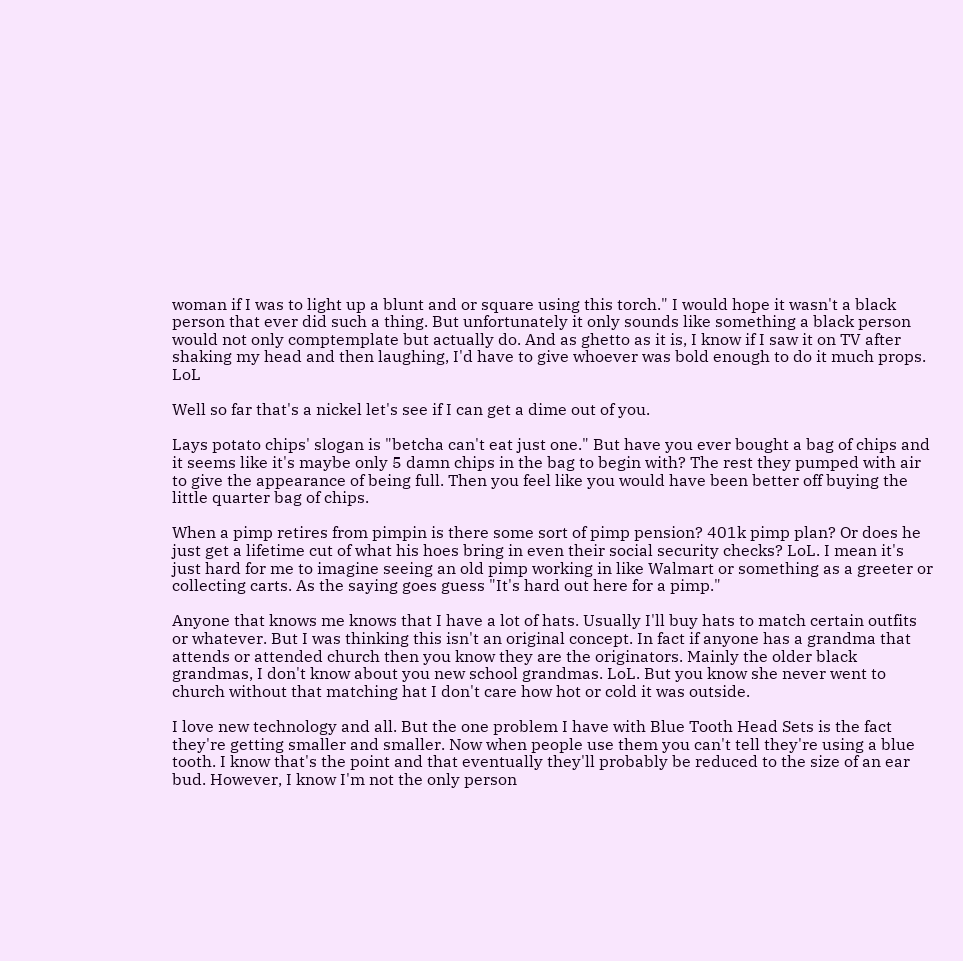woman if I was to light up a blunt and or square using this torch." I would hope it wasn't a black person that ever did such a thing. But unfortunately it only sounds like something a black person would not only comptemplate but actually do. And as ghetto as it is, I know if I saw it on TV after shaking my head and then laughing, I'd have to give whoever was bold enough to do it much props. LoL

Well so far that's a nickel let's see if I can get a dime out of you.

Lays potato chips' slogan is "betcha can't eat just one." But have you ever bought a bag of chips and it seems like it's maybe only 5 damn chips in the bag to begin with? The rest they pumped with air to give the appearance of being full. Then you feel like you would have been better off buying the little quarter bag of chips.

When a pimp retires from pimpin is there some sort of pimp pension? 401k pimp plan? Or does he just get a lifetime cut of what his hoes bring in even their social security checks? LoL. I mean it's just hard for me to imagine seeing an old pimp working in like Walmart or something as a greeter or collecting carts. As the saying goes guess "It's hard out here for a pimp."

Anyone that knows me knows that I have a lot of hats. Usually I'll buy hats to match certain outfits or whatever. But I was thinking this isn't an original concept. In fact if anyone has a grandma that attends or attended church then you know they are the originators. Mainly the older black grandmas, I don't know about you new school grandmas. LoL. But you know she never went to church without that matching hat I don't care how hot or cold it was outside.

I love new technology and all. But the one problem I have with Blue Tooth Head Sets is the fact they're getting smaller and smaller. Now when people use them you can't tell they're using a blue tooth. I know that's the point and that eventually they'll probably be reduced to the size of an ear bud. However, I know I'm not the only person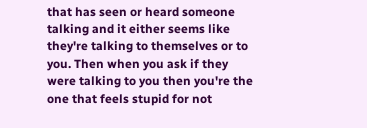that has seen or heard someone talking and it either seems like they're talking to themselves or to you. Then when you ask if they were talking to you then you're the one that feels stupid for not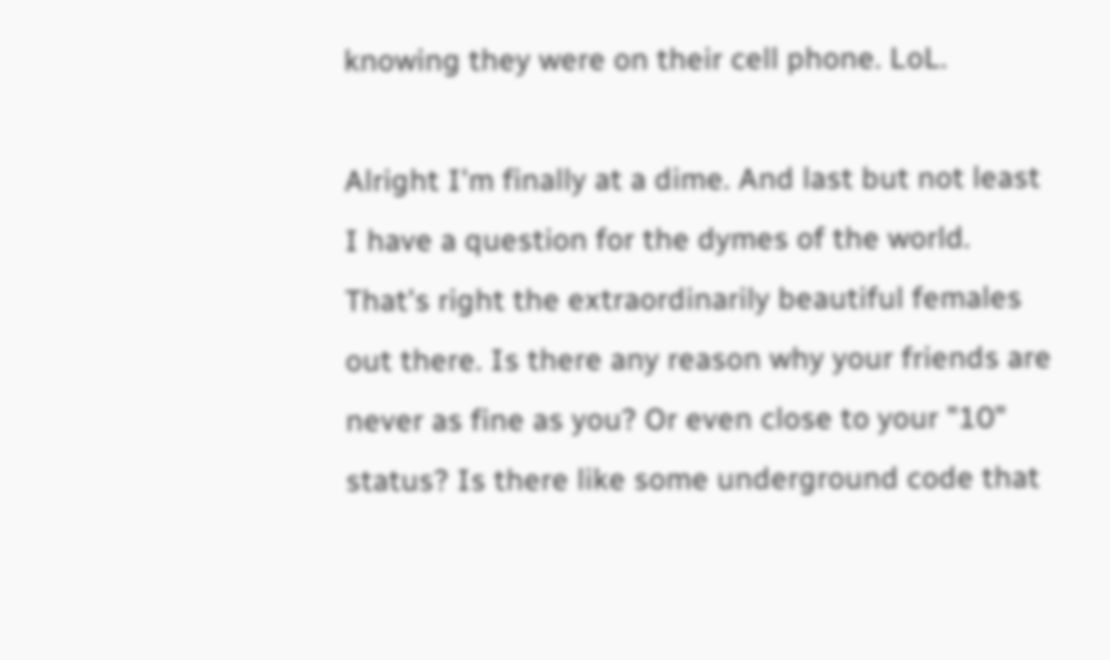knowing they were on their cell phone. LoL.

Alright I'm finally at a dime. And last but not least I have a question for the dymes of the world. That's right the extraordinarily beautiful females out there. Is there any reason why your friends are never as fine as you? Or even close to your "10" status? Is there like some underground code that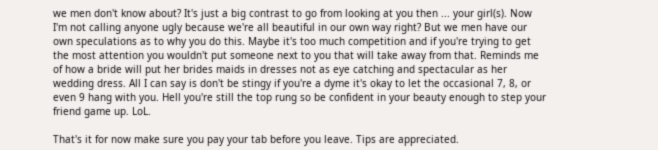we men don't know about? It's just a big contrast to go from looking at you then ... your girl(s). Now I'm not calling anyone ugly because we're all beautiful in our own way right? But we men have our own speculations as to why you do this. Maybe it's too much competition and if you're trying to get the most attention you wouldn't put someone next to you that will take away from that. Reminds me of how a bride will put her brides maids in dresses not as eye catching and spectacular as her wedding dress. All I can say is don't be stingy if you're a dyme it's okay to let the occasional 7, 8, or even 9 hang with you. Hell you're still the top rung so be confident in your beauty enough to step your friend game up. LoL.

That's it for now make sure you pay your tab before you leave. Tips are appreciated.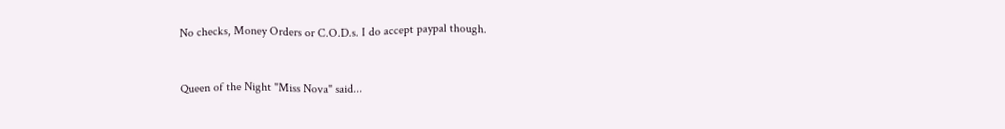No checks, Money Orders or C.O.D.s. I do accept paypal though.



Queen of the Night "Miss Nova" said...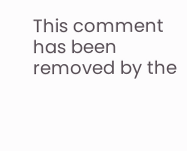This comment has been removed by the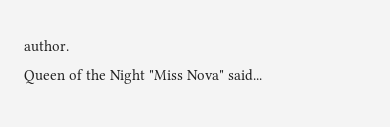author.
Queen of the Night "Miss Nova" said...